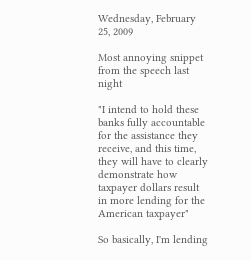Wednesday, February 25, 2009

Most annoying snippet from the speech last night

"I intend to hold these banks fully accountable for the assistance they receive, and this time, they will have to clearly demonstrate how taxpayer dollars result in more lending for the American taxpayer"

So basically, I'm lending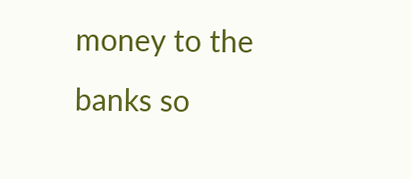money to the banks so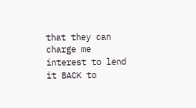that they can charge me interest to lend it BACK to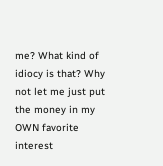me? What kind of idiocy is that? Why not let me just put the money in my OWN favorite interest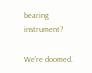bearing instrument?

We're doomed.